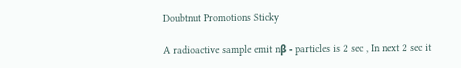Doubtnut Promotions Sticky

A radioactive sample emit nβ - particles is 2 sec , In next 2 sec it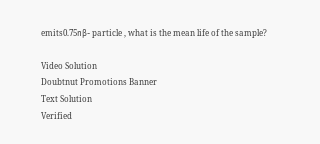emits0.75nβ- particle , what is the mean life of the sample?

Video Solution
Doubtnut Promotions Banner
Text Solution
Verified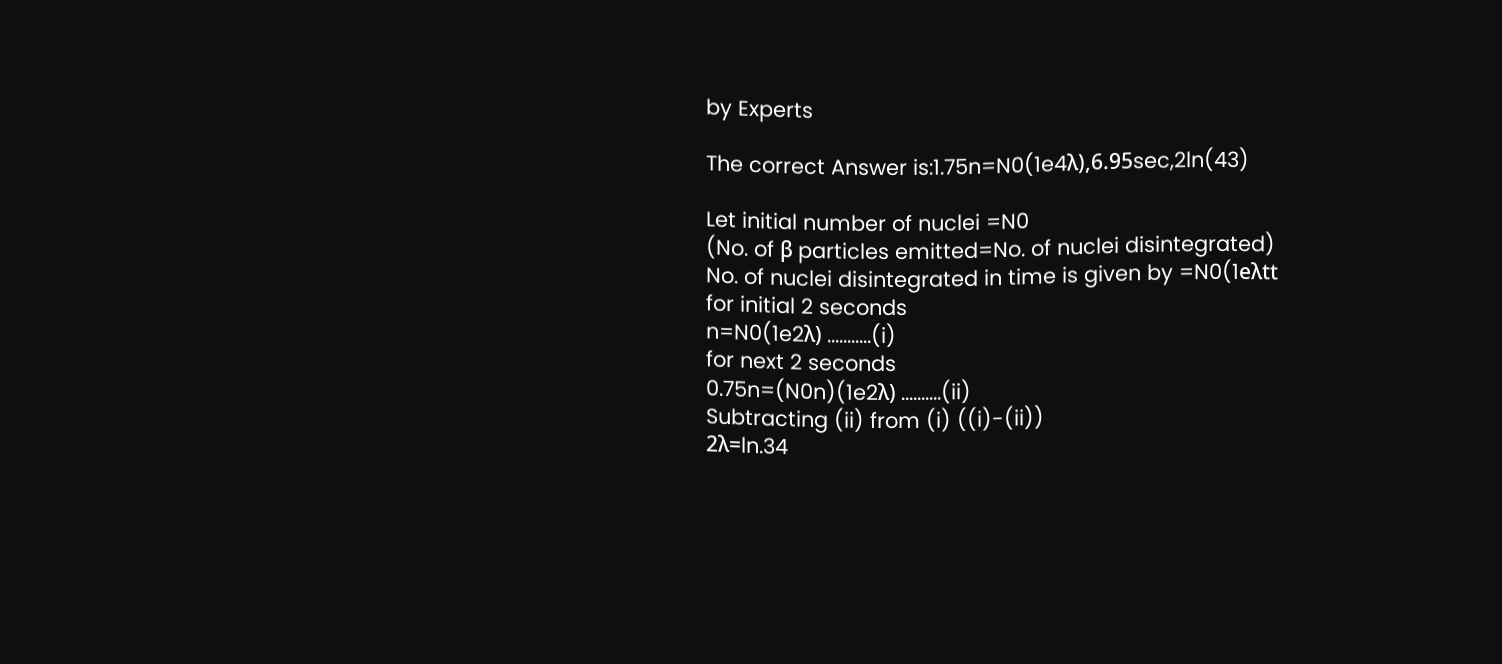by Experts

The correct Answer is:1.75n=N0(1e4λ),6.95sec,2ln(43)

Let initial number of nuclei =N0
(No. of β particles emitted=No. of nuclei disintegrated)
No. of nuclei disintegrated in time is given by =N0(1eλtt
for initial 2 seconds
n=N0(1e2λ) ...........(i)
for next 2 seconds
0.75n=(N0n)(1e2λ) ..........(ii)
Subtracting (ii) from (i) ((i)-(ii))
2λ=ln.34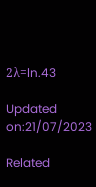2λ=ln.43

Updated on:21/07/2023

Related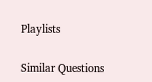Playlists

Similar Questions